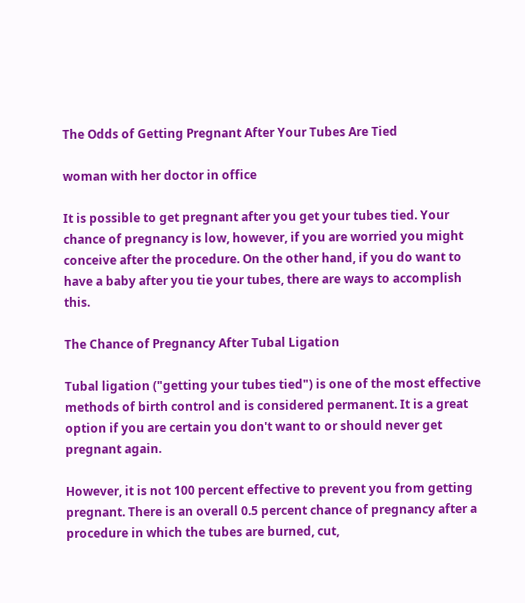The Odds of Getting Pregnant After Your Tubes Are Tied

woman with her doctor in office

It is possible to get pregnant after you get your tubes tied. Your chance of pregnancy is low, however, if you are worried you might conceive after the procedure. On the other hand, if you do want to have a baby after you tie your tubes, there are ways to accomplish this.

The Chance of Pregnancy After Tubal Ligation

Tubal ligation ("getting your tubes tied") is one of the most effective methods of birth control and is considered permanent. It is a great option if you are certain you don't want to or should never get pregnant again.

However, it is not 100 percent effective to prevent you from getting pregnant. There is an overall 0.5 percent chance of pregnancy after a procedure in which the tubes are burned, cut,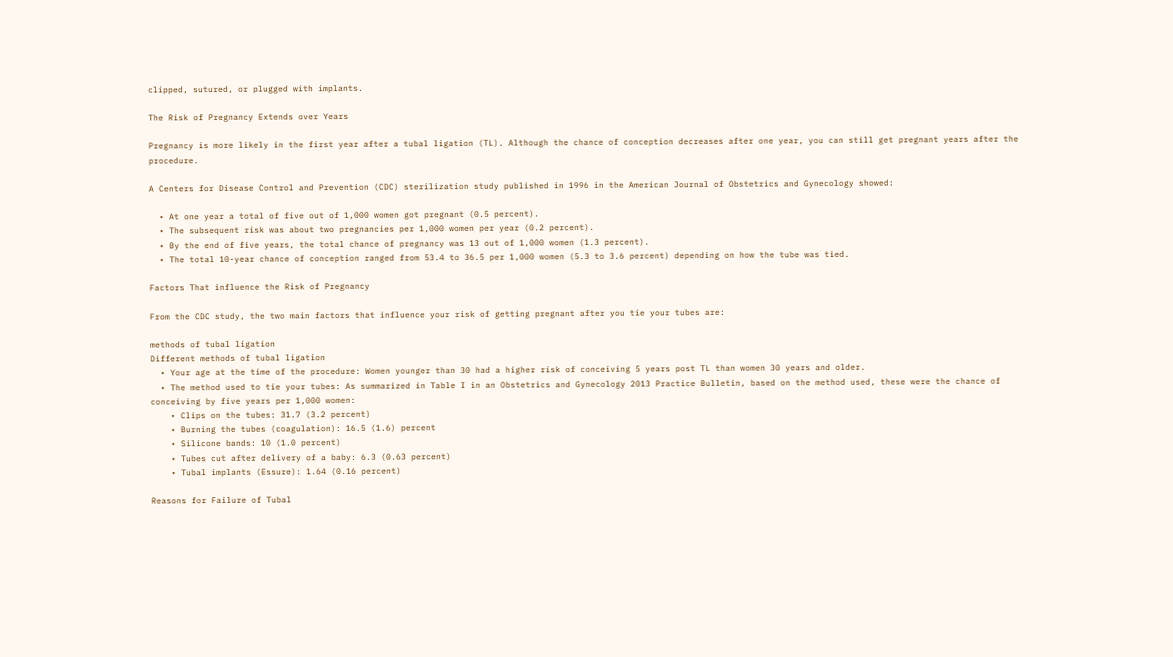clipped, sutured, or plugged with implants.

The Risk of Pregnancy Extends over Years

Pregnancy is more likely in the first year after a tubal ligation (TL). Although the chance of conception decreases after one year, you can still get pregnant years after the procedure.

A Centers for Disease Control and Prevention (CDC) sterilization study published in 1996 in the American Journal of Obstetrics and Gynecology showed:

  • At one year a total of five out of 1,000 women got pregnant (0.5 percent).
  • The subsequent risk was about two pregnancies per 1,000 women per year (0.2 percent).
  • By the end of five years, the total chance of pregnancy was 13 out of 1,000 women (1.3 percent).
  • The total 10-year chance of conception ranged from 53.4 to 36.5 per 1,000 women (5.3 to 3.6 percent) depending on how the tube was tied.

Factors That influence the Risk of Pregnancy

From the CDC study, the two main factors that influence your risk of getting pregnant after you tie your tubes are:

methods of tubal ligation
Different methods of tubal ligation
  • Your age at the time of the procedure: Women younger than 30 had a higher risk of conceiving 5 years post TL than women 30 years and older.
  • The method used to tie your tubes: As summarized in Table I in an Obstetrics and Gynecology 2013 Practice Bulletin, based on the method used, these were the chance of conceiving by five years per 1,000 women:
    • Clips on the tubes: 31.7 (3.2 percent)
    • Burning the tubes (coagulation): 16.5 (1.6) percent
    • Silicone bands: 10 (1.0 percent)
    • Tubes cut after delivery of a baby: 6.3 (0.63 percent)
    • Tubal implants (Essure): 1.64 (0.16 percent)

Reasons for Failure of Tubal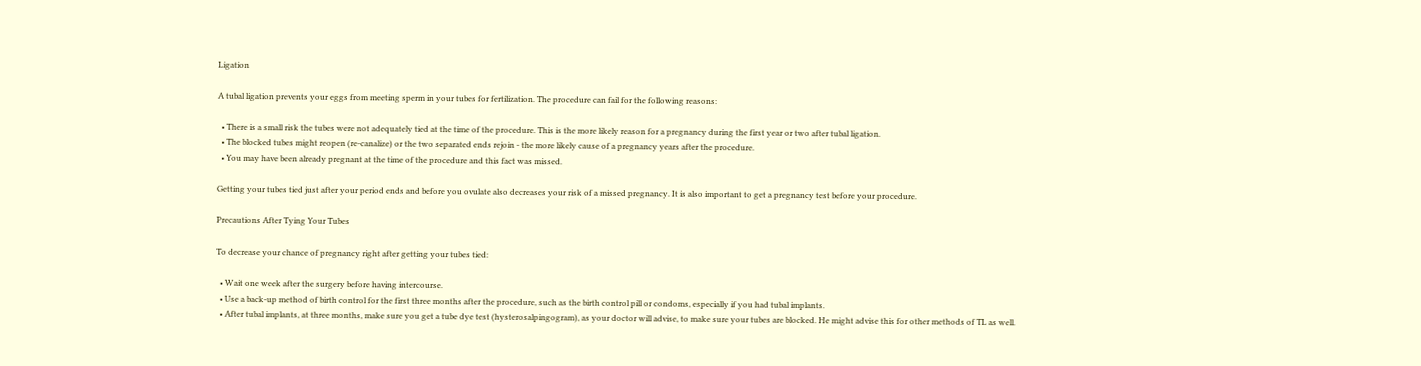Ligation

A tubal ligation prevents your eggs from meeting sperm in your tubes for fertilization. The procedure can fail for the following reasons:

  • There is a small risk the tubes were not adequately tied at the time of the procedure. This is the more likely reason for a pregnancy during the first year or two after tubal ligation.
  • The blocked tubes might reopen (re-canalize) or the two separated ends rejoin - the more likely cause of a pregnancy years after the procedure.
  • You may have been already pregnant at the time of the procedure and this fact was missed.

Getting your tubes tied just after your period ends and before you ovulate also decreases your risk of a missed pregnancy. It is also important to get a pregnancy test before your procedure.

Precautions After Tying Your Tubes

To decrease your chance of pregnancy right after getting your tubes tied:

  • Wait one week after the surgery before having intercourse.
  • Use a back-up method of birth control for the first three months after the procedure, such as the birth control pill or condoms, especially if you had tubal implants.
  • After tubal implants, at three months, make sure you get a tube dye test (hysterosalpingogram), as your doctor will advise, to make sure your tubes are blocked. He might advise this for other methods of TL as well.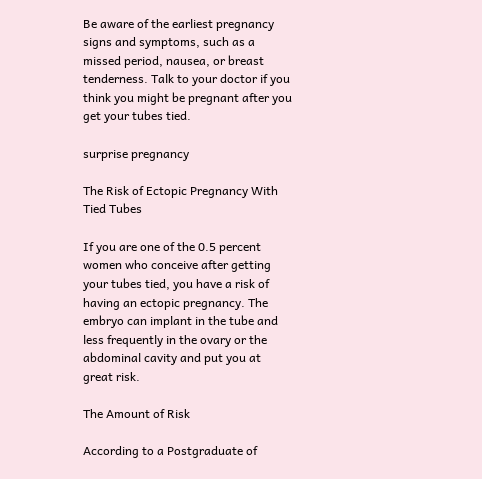Be aware of the earliest pregnancy signs and symptoms, such as a missed period, nausea, or breast tenderness. Talk to your doctor if you think you might be pregnant after you get your tubes tied.

surprise pregnancy

The Risk of Ectopic Pregnancy With Tied Tubes

If you are one of the 0.5 percent women who conceive after getting your tubes tied, you have a risk of having an ectopic pregnancy. The embryo can implant in the tube and less frequently in the ovary or the abdominal cavity and put you at great risk.

The Amount of Risk

According to a Postgraduate of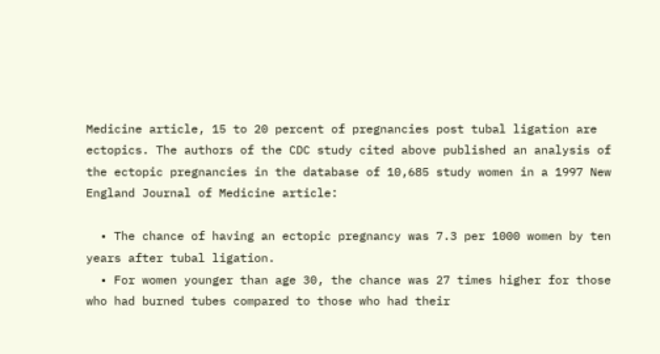Medicine article, 15 to 20 percent of pregnancies post tubal ligation are ectopics. The authors of the CDC study cited above published an analysis of the ectopic pregnancies in the database of 10,685 study women in a 1997 New England Journal of Medicine article:

  • The chance of having an ectopic pregnancy was 7.3 per 1000 women by ten years after tubal ligation.
  • For women younger than age 30, the chance was 27 times higher for those who had burned tubes compared to those who had their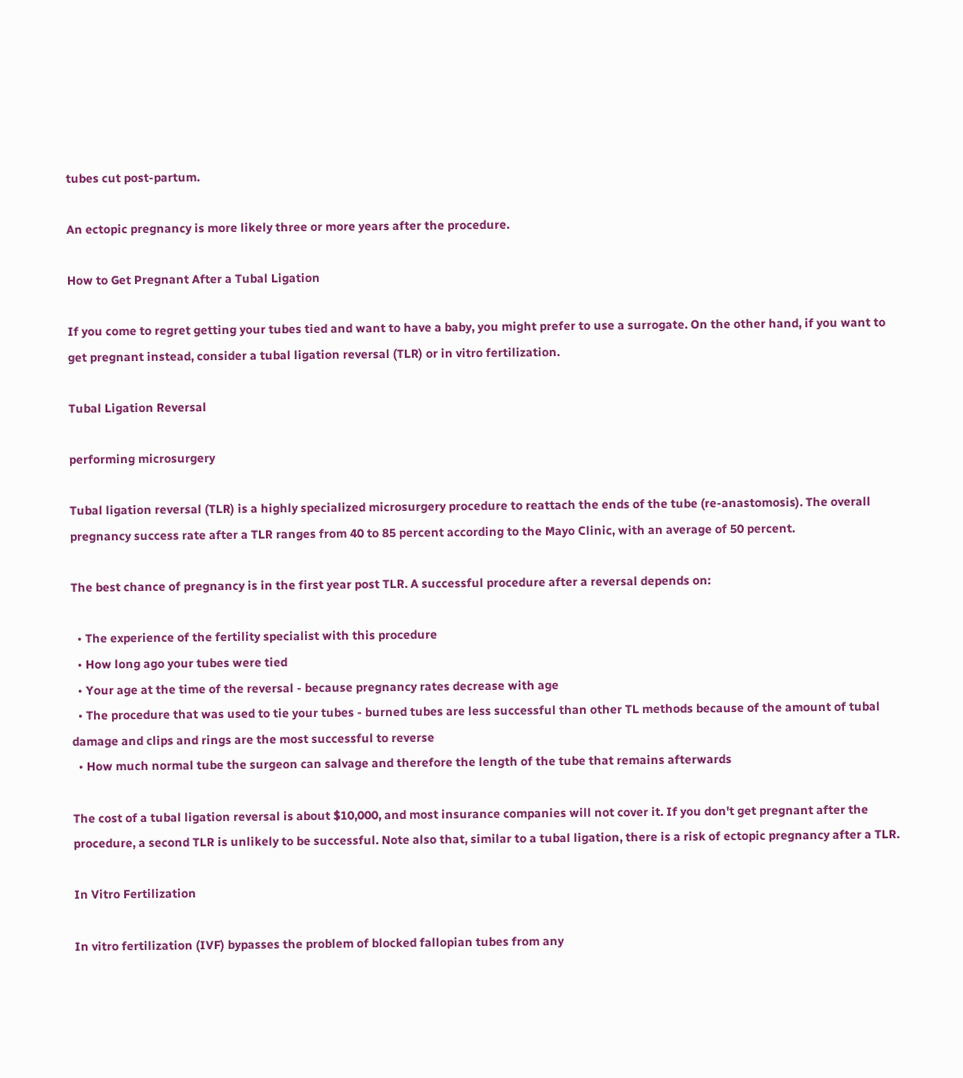tubes cut post-partum.

An ectopic pregnancy is more likely three or more years after the procedure.

How to Get Pregnant After a Tubal Ligation

If you come to regret getting your tubes tied and want to have a baby, you might prefer to use a surrogate. On the other hand, if you want to get pregnant instead, consider a tubal ligation reversal (TLR) or in vitro fertilization.

Tubal Ligation Reversal

performing microsurgery

Tubal ligation reversal (TLR) is a highly specialized microsurgery procedure to reattach the ends of the tube (re-anastomosis). The overall pregnancy success rate after a TLR ranges from 40 to 85 percent according to the Mayo Clinic, with an average of 50 percent.

The best chance of pregnancy is in the first year post TLR. A successful procedure after a reversal depends on:

  • The experience of the fertility specialist with this procedure
  • How long ago your tubes were tied
  • Your age at the time of the reversal - because pregnancy rates decrease with age
  • The procedure that was used to tie your tubes - burned tubes are less successful than other TL methods because of the amount of tubal damage and clips and rings are the most successful to reverse
  • How much normal tube the surgeon can salvage and therefore the length of the tube that remains afterwards

The cost of a tubal ligation reversal is about $10,000, and most insurance companies will not cover it. If you don't get pregnant after the procedure, a second TLR is unlikely to be successful. Note also that, similar to a tubal ligation, there is a risk of ectopic pregnancy after a TLR.

In Vitro Fertilization

In vitro fertilization (IVF) bypasses the problem of blocked fallopian tubes from any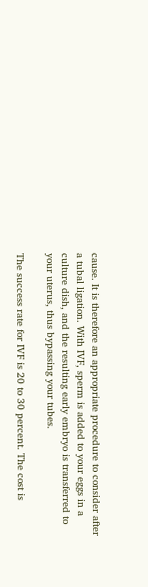cause. It is therefore an appropriate procedure to consider after a tubal ligation. With IVF, sperm is added to your eggs in a culture dish, and the resulting early embryo is transferred to your uterus, thus bypassing your tubes.

The success rate for IVF is 20 to 30 percent. The cost is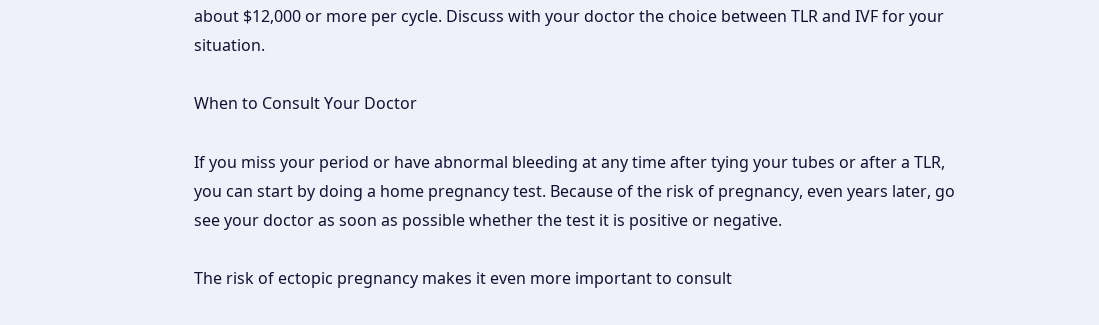about $12,000 or more per cycle. Discuss with your doctor the choice between TLR and IVF for your situation.

When to Consult Your Doctor

If you miss your period or have abnormal bleeding at any time after tying your tubes or after a TLR, you can start by doing a home pregnancy test. Because of the risk of pregnancy, even years later, go see your doctor as soon as possible whether the test it is positive or negative.

The risk of ectopic pregnancy makes it even more important to consult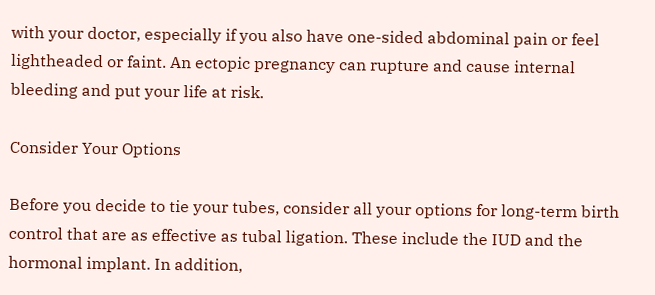with your doctor, especially if you also have one-sided abdominal pain or feel lightheaded or faint. An ectopic pregnancy can rupture and cause internal bleeding and put your life at risk.

Consider Your Options

Before you decide to tie your tubes, consider all your options for long-term birth control that are as effective as tubal ligation. These include the IUD and the hormonal implant. In addition,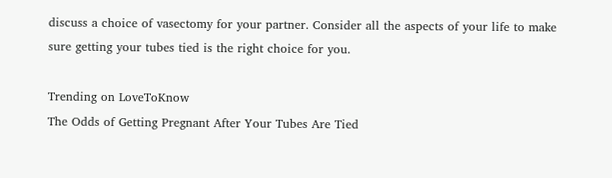discuss a choice of vasectomy for your partner. Consider all the aspects of your life to make sure getting your tubes tied is the right choice for you.

Trending on LoveToKnow
The Odds of Getting Pregnant After Your Tubes Are Tied